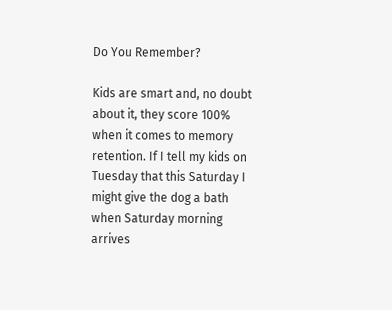Do You Remember?

Kids are smart and, no doubt about it, they score 100% when it comes to memory retention. If I tell my kids on Tuesday that this Saturday I might give the dog a bath when Saturday morning arrives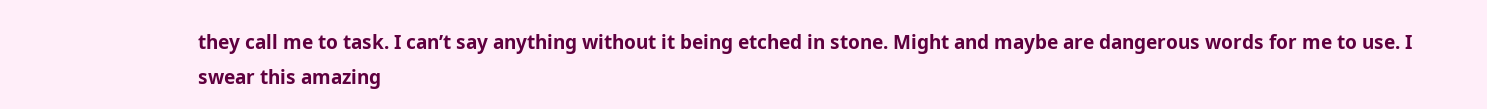they call me to task. I can’t say anything without it being etched in stone. Might and maybe are dangerous words for me to use. I swear this amazing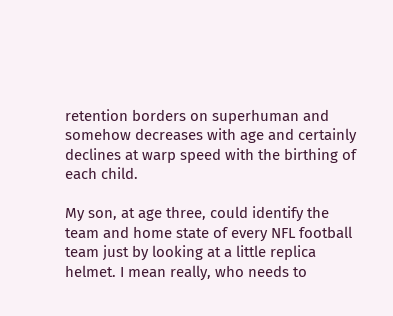retention borders on superhuman and somehow decreases with age and certainly declines at warp speed with the birthing of each child.

My son, at age three, could identify the team and home state of every NFL football team just by looking at a little replica helmet. I mean really, who needs to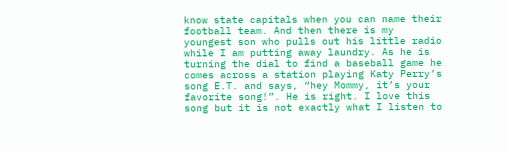know state capitals when you can name their football team. And then there is my youngest son who pulls out his little radio while I am putting away laundry. As he is turning the dial to find a baseball game he comes across a station playing Katy Perry’s song E.T. and says, “hey Mommy, it’s your favorite song!”. He is right. I love this song but it is not exactly what I listen to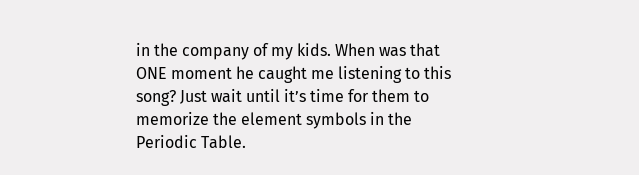in the company of my kids. When was that ONE moment he caught me listening to this song? Just wait until it’s time for them to memorize the element symbols in the Periodic Table.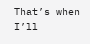That’s when I’ll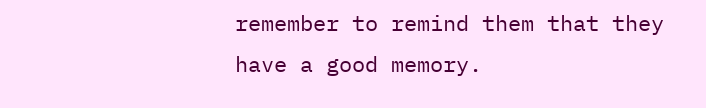remember to remind them that they have a good memory.